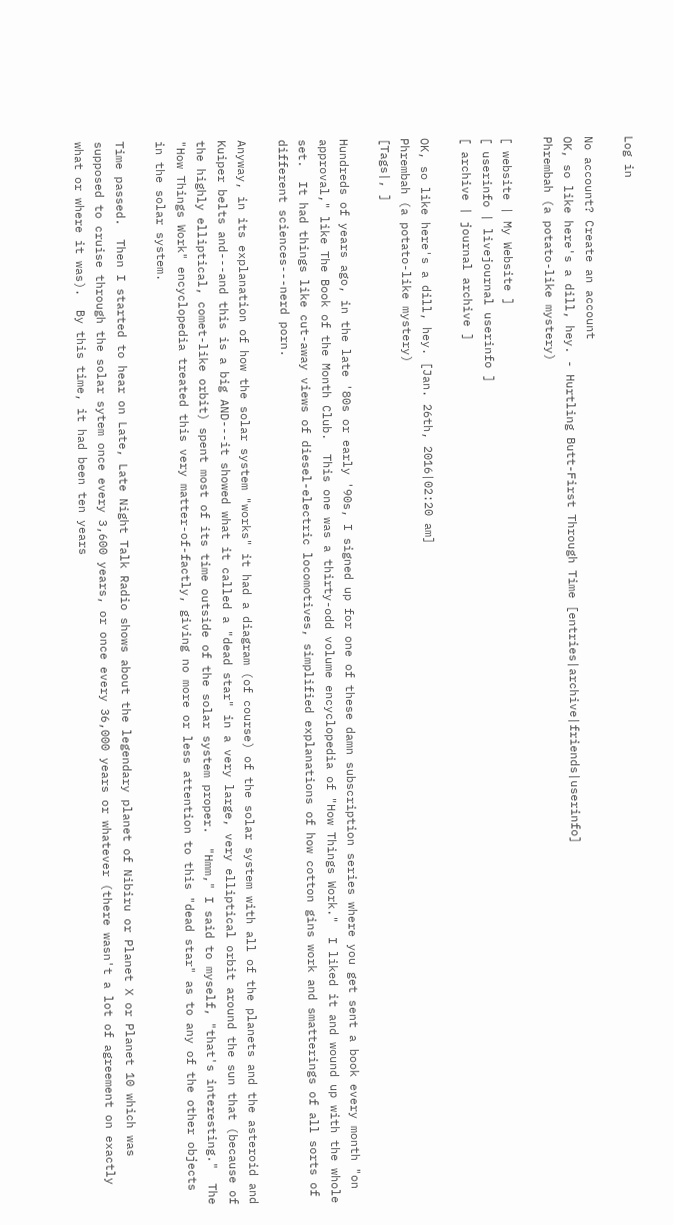Log in

No account? Create an account
OK, so like here's a dill, hey. - Hurtling Butt-First Through Time [entries|archive|friends|userinfo]
Phrembah (a potato-like mystery)

[ website | My Website ]
[ userinfo | livejournal userinfo ]
[ archive | journal archive ]

OK, so like here's a dill, hey. [Jan. 26th, 2016|02:20 am]
Phrembah (a potato-like mystery)
[Tags|, ]

Hundreds of years ago, in the late '80s or early '90s, I signed up for one of these damn subscription series where you get sent a book every month "on approval," like The Book of the Month Club.  This one was a thirty-odd volume encyclopedia of "How Things Work."  I liked it and wound up with the whole set.  It had things like cut-away views of diesel-electric locomotives, simplified explanations of how cotton gins work and smatterings of all sorts of different sciences---nerd porn.

Anyway, in its explanation of how the solar system "works" it had a diagram (of course) of the solar system with all of the planets and the asteroid and Kuiper belts and---and this is a big AND---it showed what it called a "dead star" in a very large, very elliptical orbit around the sun that (because of the highly elliptical, comet-like orbit) spent most of its time outside of the solar system proper.  "Hmm," I said to myself, "that's interesting."  The "How Things Work" encyclopedia treated this very matter-of-factly, giving no more or less attention to this "dead star" as to any of the other objects in the solar system.

Time passed.  Then I started to hear on Late, Late Night Talk Radio shows about the legendary planet of Nibiru or Planet X or Planet 10 which was supposed to cruise through the solar sytem once every 3,600 years, or once every 36,000 years or whatever (there wasn't a lot of agreement on exactly what or where it was).  By this time, it had been ten years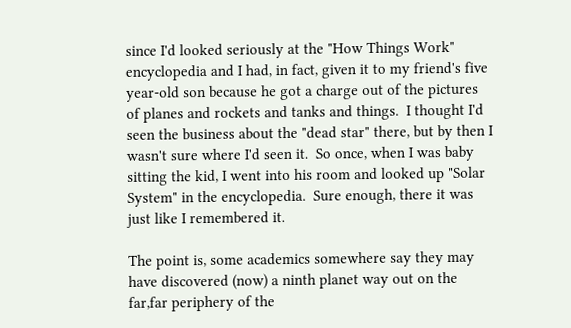since I'd looked seriously at the "How Things Work" encyclopedia and I had, in fact, given it to my friend's five year-old son because he got a charge out of the pictures of planes and rockets and tanks and things.  I thought I'd seen the business about the "dead star" there, but by then I wasn't sure where I'd seen it.  So once, when I was baby sitting the kid, I went into his room and looked up "Solar System" in the encyclopedia.  Sure enough, there it was just like I remembered it.

The point is, some academics somewhere say they may have discovered (now) a ninth planet way out on the far,far periphery of the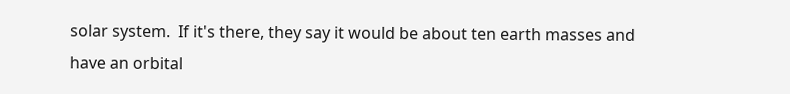solar system.  If it's there, they say it would be about ten earth masses and have an orbital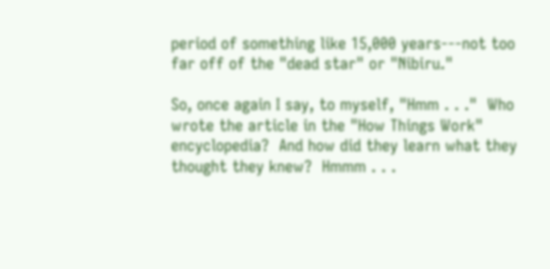period of something like 15,000 years---not too far off of the "dead star" or "Nibiru."

So, once again I say, to myself, "Hmm . . ."  Who wrote the article in the "How Things Work" encyclopedia?  And how did they learn what they thought they knew?  Hmmm . . .